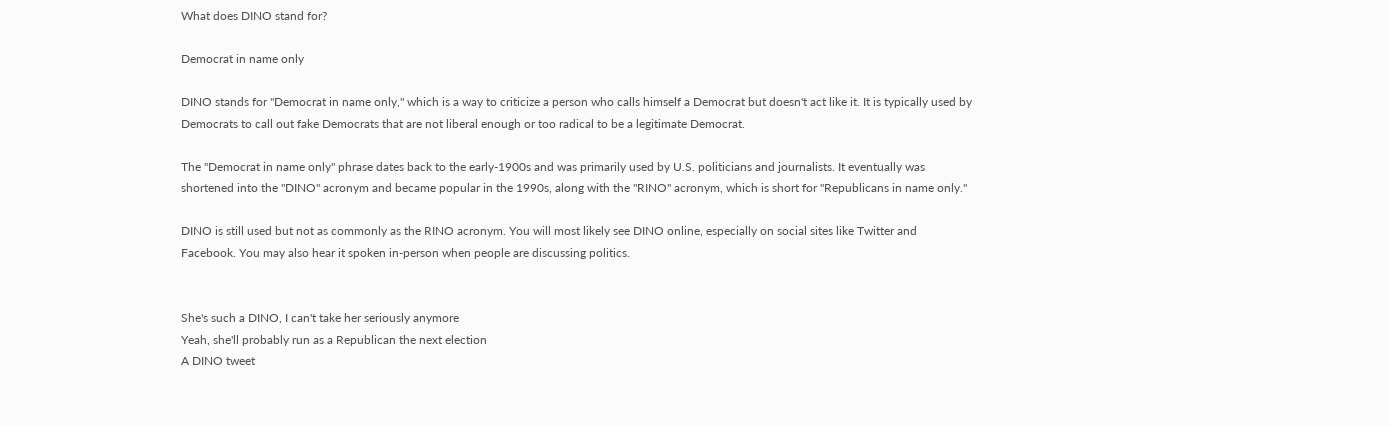What does DINO stand for?

Democrat in name only

DINO stands for "Democrat in name only," which is a way to criticize a person who calls himself a Democrat but doesn't act like it. It is typically used by Democrats to call out fake Democrats that are not liberal enough or too radical to be a legitimate Democrat.

The "Democrat in name only" phrase dates back to the early-1900s and was primarily used by U.S. politicians and journalists. It eventually was shortened into the "DINO" acronym and became popular in the 1990s, along with the "RINO" acronym, which is short for "Republicans in name only."

DINO is still used but not as commonly as the RINO acronym. You will most likely see DINO online, especially on social sites like Twitter and Facebook. You may also hear it spoken in-person when people are discussing politics.


She's such a DINO, I can't take her seriously anymore
Yeah, she'll probably run as a Republican the next election
A DINO tweet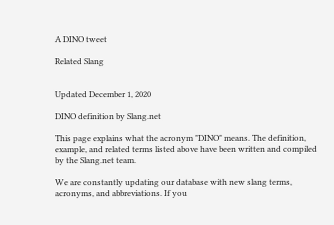A DINO tweet

Related Slang


Updated December 1, 2020

DINO definition by Slang.net

This page explains what the acronym "DINO" means. The definition, example, and related terms listed above have been written and compiled by the Slang.net team.

We are constantly updating our database with new slang terms, acronyms, and abbreviations. If you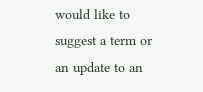would like to suggest a term or an update to an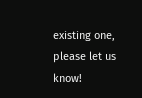existing one, please let us know!